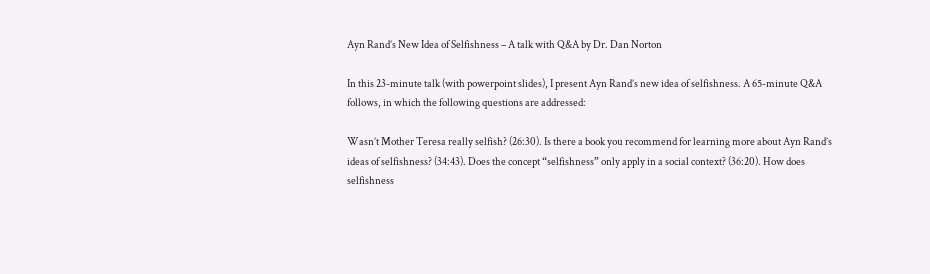Ayn Rand’s New Idea of Selfishness – A talk with Q&A by Dr. Dan Norton

In this 23-minute talk (with powerpoint slides), I present Ayn Rand’s new idea of selfishness. A 65-minute Q&A follows, in which the following questions are addressed:

Wasn’t Mother Teresa really selfish? (26:30). Is there a book you recommend for learning more about Ayn Rand’s ideas of selfishness? (34:43). Does the concept “selfishness” only apply in a social context? (36:20). How does selfishness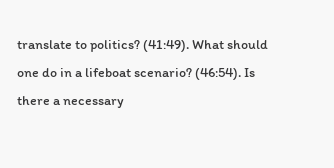translate to politics? (41:49). What should one do in a lifeboat scenario? (46:54). Is there a necessary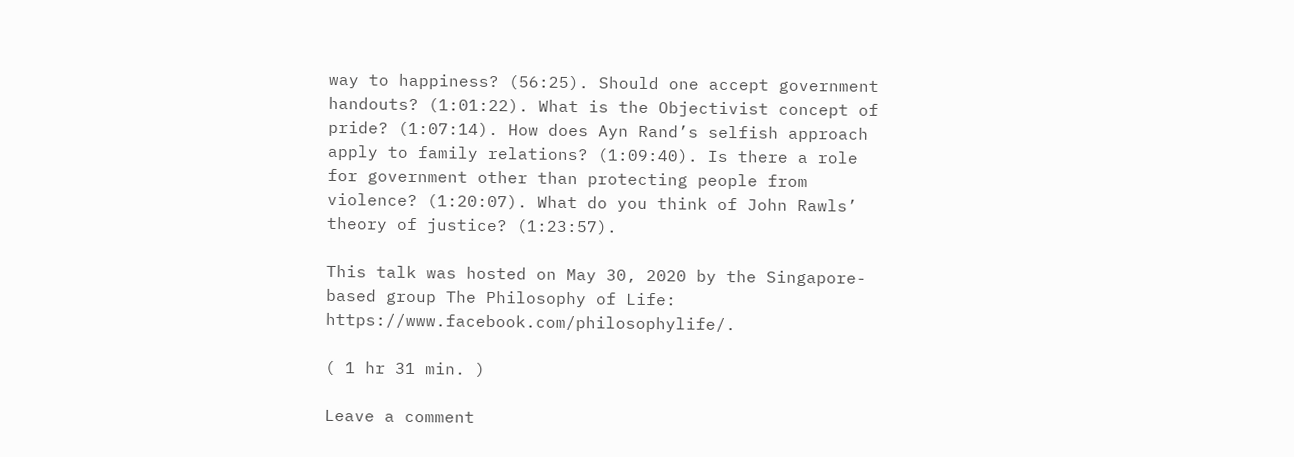way to happiness? (56:25). Should one accept government handouts? (1:01:22). What is the Objectivist concept of pride? (1:07:14). How does Ayn Rand’s selfish approach apply to family relations? (1:09:40). Is there a role for government other than protecting people from violence? (1:20:07). What do you think of John Rawls’ theory of justice? (1:23:57).

This talk was hosted on May 30, 2020 by the Singapore-based group The Philosophy of Life: https://www.facebook.com/philosophylife/.

( 1 hr 31 min. )

Leave a comment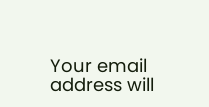Your email address will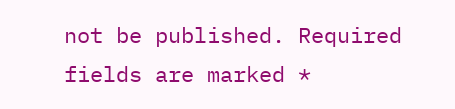not be published. Required fields are marked *